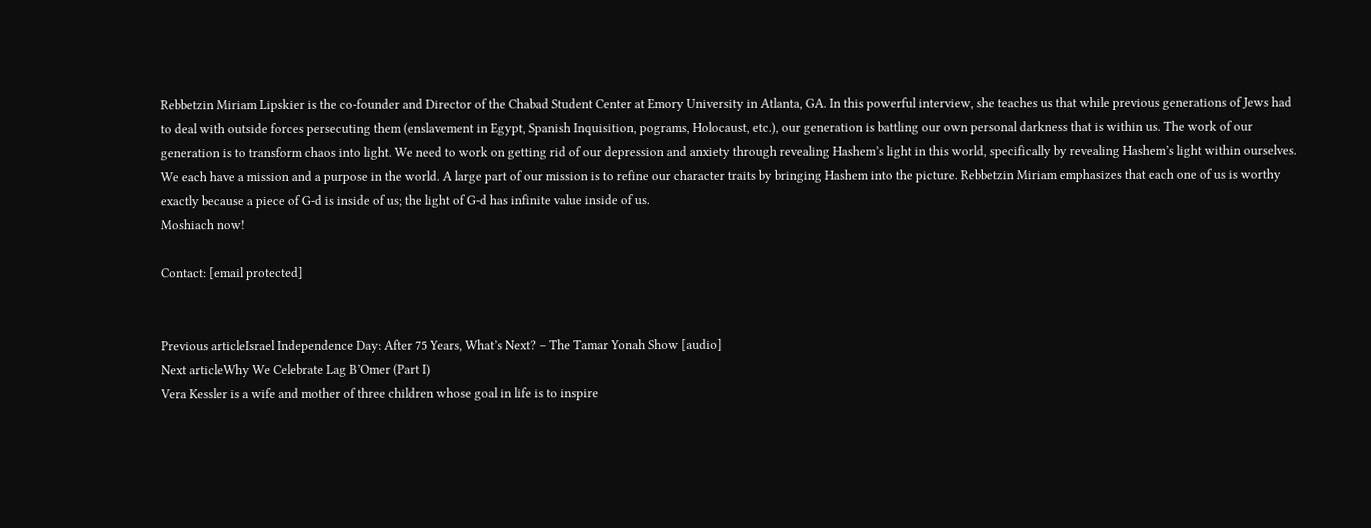Rebbetzin Miriam Lipskier is the co-founder and Director of the Chabad Student Center at Emory University in Atlanta, GA. In this powerful interview, she teaches us that while previous generations of Jews had to deal with outside forces persecuting them (enslavement in Egypt, Spanish Inquisition, pograms, Holocaust, etc.), our generation is battling our own personal darkness that is within us. The work of our generation is to transform chaos into light. We need to work on getting rid of our depression and anxiety through revealing Hashem’s light in this world, specifically by revealing Hashem’s light within ourselves. We each have a mission and a purpose in the world. A large part of our mission is to refine our character traits by bringing Hashem into the picture. Rebbetzin Miriam emphasizes that each one of us is worthy exactly because a piece of G-d is inside of us; the light of G-d has infinite value inside of us.
Moshiach now!

Contact: [email protected]


Previous articleIsrael Independence Day: After 75 Years, What’s Next? – The Tamar Yonah Show [audio]
Next articleWhy We Celebrate Lag B’Omer (Part I)
Vera Kessler is a wife and mother of three children whose goal in life is to inspire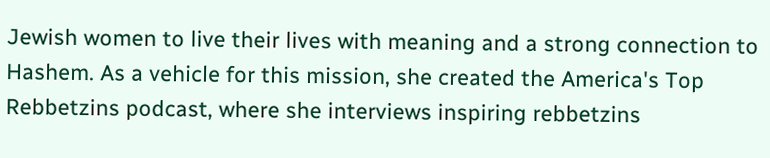Jewish women to live their lives with meaning and a strong connection to Hashem. As a vehicle for this mission, she created the America's Top Rebbetzins podcast, where she interviews inspiring rebbetzins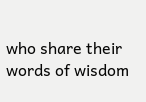who share their words of wisdom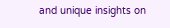and unique insights on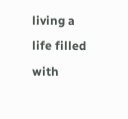living a life filled with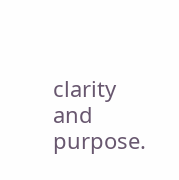clarity and purpose.